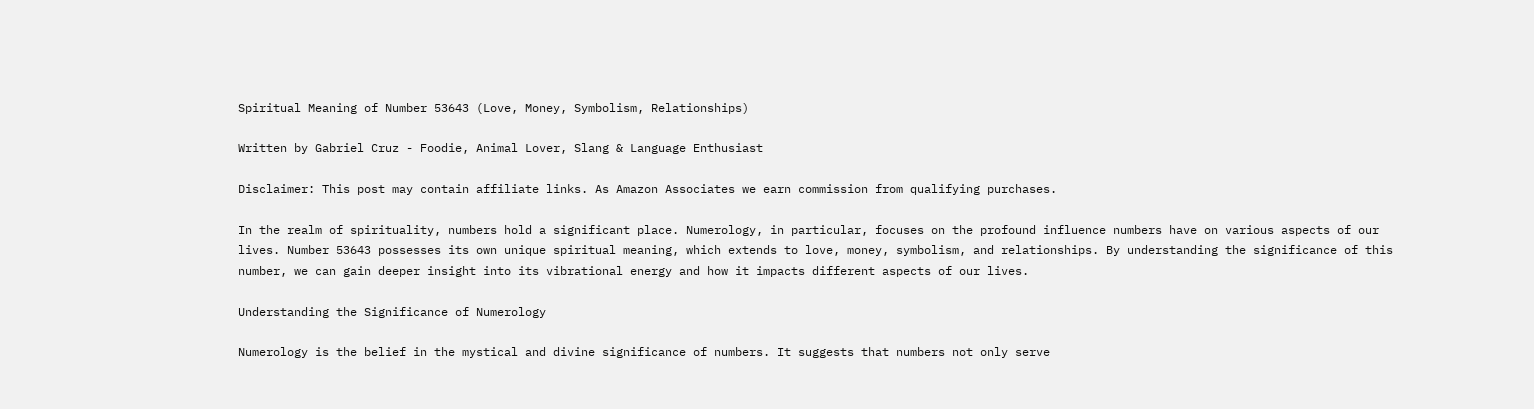Spiritual Meaning of Number 53643 (Love, Money, Symbolism, Relationships)

Written by Gabriel Cruz - Foodie, Animal Lover, Slang & Language Enthusiast

Disclaimer: This post may contain affiliate links. As Amazon Associates we earn commission from qualifying purchases.

In the realm of spirituality, numbers hold a significant place. Numerology, in particular, focuses on the profound influence numbers have on various aspects of our lives. Number 53643 possesses its own unique spiritual meaning, which extends to love, money, symbolism, and relationships. By understanding the significance of this number, we can gain deeper insight into its vibrational energy and how it impacts different aspects of our lives.

Understanding the Significance of Numerology

Numerology is the belief in the mystical and divine significance of numbers. It suggests that numbers not only serve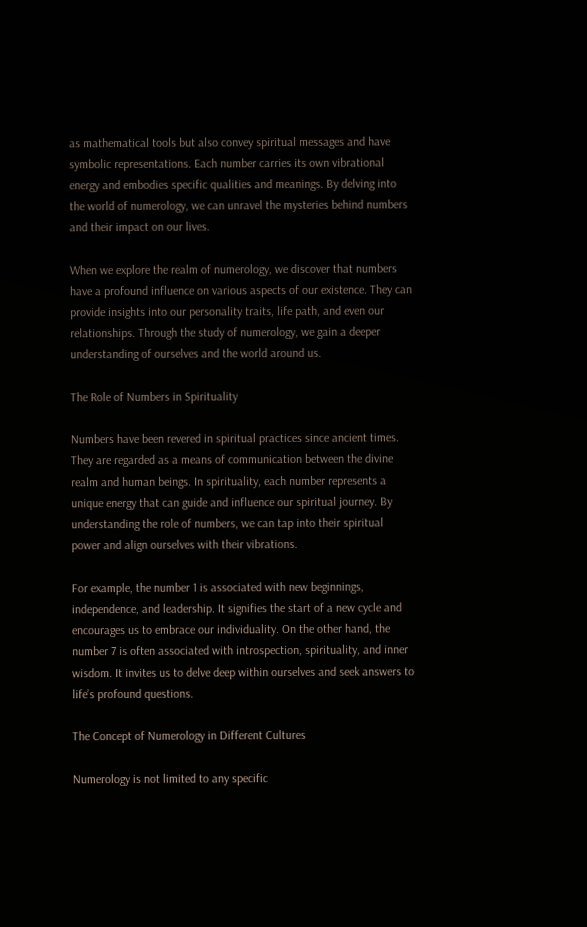as mathematical tools but also convey spiritual messages and have symbolic representations. Each number carries its own vibrational energy and embodies specific qualities and meanings. By delving into the world of numerology, we can unravel the mysteries behind numbers and their impact on our lives.

When we explore the realm of numerology, we discover that numbers have a profound influence on various aspects of our existence. They can provide insights into our personality traits, life path, and even our relationships. Through the study of numerology, we gain a deeper understanding of ourselves and the world around us.

The Role of Numbers in Spirituality

Numbers have been revered in spiritual practices since ancient times. They are regarded as a means of communication between the divine realm and human beings. In spirituality, each number represents a unique energy that can guide and influence our spiritual journey. By understanding the role of numbers, we can tap into their spiritual power and align ourselves with their vibrations.

For example, the number 1 is associated with new beginnings, independence, and leadership. It signifies the start of a new cycle and encourages us to embrace our individuality. On the other hand, the number 7 is often associated with introspection, spirituality, and inner wisdom. It invites us to delve deep within ourselves and seek answers to life’s profound questions.

The Concept of Numerology in Different Cultures

Numerology is not limited to any specific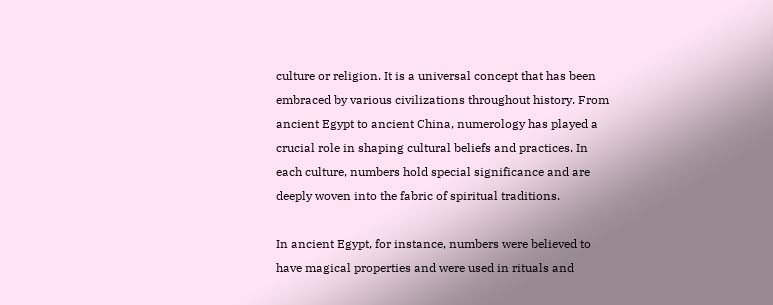culture or religion. It is a universal concept that has been embraced by various civilizations throughout history. From ancient Egypt to ancient China, numerology has played a crucial role in shaping cultural beliefs and practices. In each culture, numbers hold special significance and are deeply woven into the fabric of spiritual traditions.

In ancient Egypt, for instance, numbers were believed to have magical properties and were used in rituals and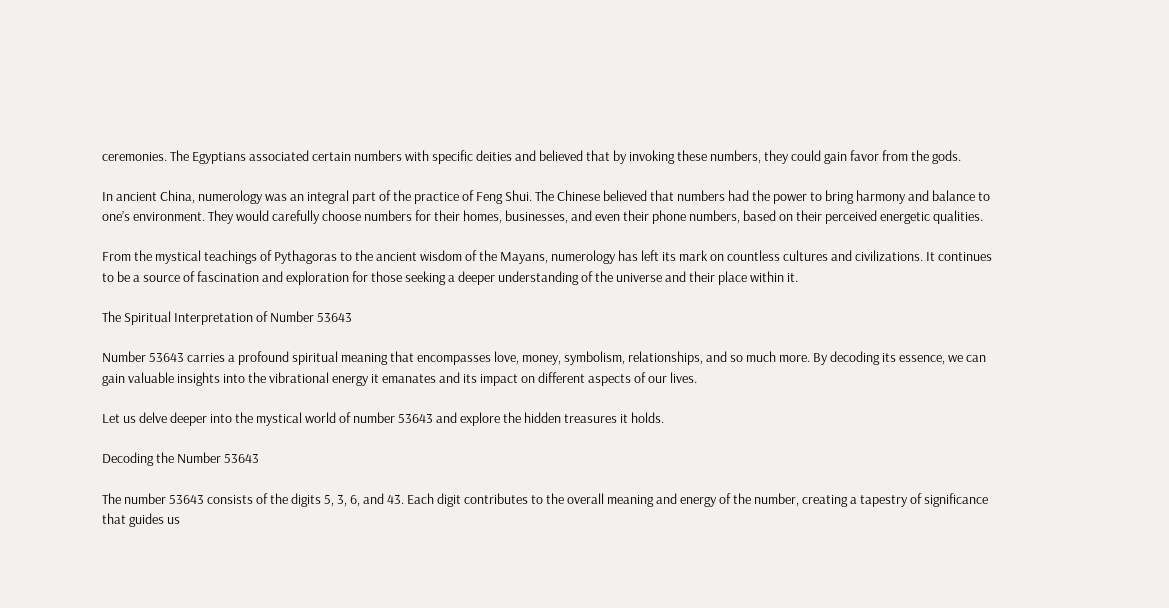ceremonies. The Egyptians associated certain numbers with specific deities and believed that by invoking these numbers, they could gain favor from the gods.

In ancient China, numerology was an integral part of the practice of Feng Shui. The Chinese believed that numbers had the power to bring harmony and balance to one’s environment. They would carefully choose numbers for their homes, businesses, and even their phone numbers, based on their perceived energetic qualities.

From the mystical teachings of Pythagoras to the ancient wisdom of the Mayans, numerology has left its mark on countless cultures and civilizations. It continues to be a source of fascination and exploration for those seeking a deeper understanding of the universe and their place within it.

The Spiritual Interpretation of Number 53643

Number 53643 carries a profound spiritual meaning that encompasses love, money, symbolism, relationships, and so much more. By decoding its essence, we can gain valuable insights into the vibrational energy it emanates and its impact on different aspects of our lives.

Let us delve deeper into the mystical world of number 53643 and explore the hidden treasures it holds.

Decoding the Number 53643

The number 53643 consists of the digits 5, 3, 6, and 43. Each digit contributes to the overall meaning and energy of the number, creating a tapestry of significance that guides us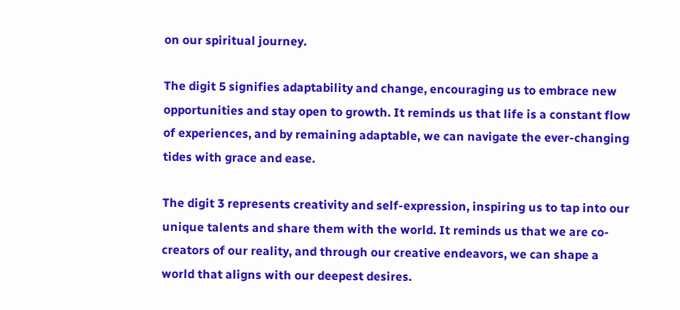on our spiritual journey.

The digit 5 signifies adaptability and change, encouraging us to embrace new opportunities and stay open to growth. It reminds us that life is a constant flow of experiences, and by remaining adaptable, we can navigate the ever-changing tides with grace and ease.

The digit 3 represents creativity and self-expression, inspiring us to tap into our unique talents and share them with the world. It reminds us that we are co-creators of our reality, and through our creative endeavors, we can shape a world that aligns with our deepest desires.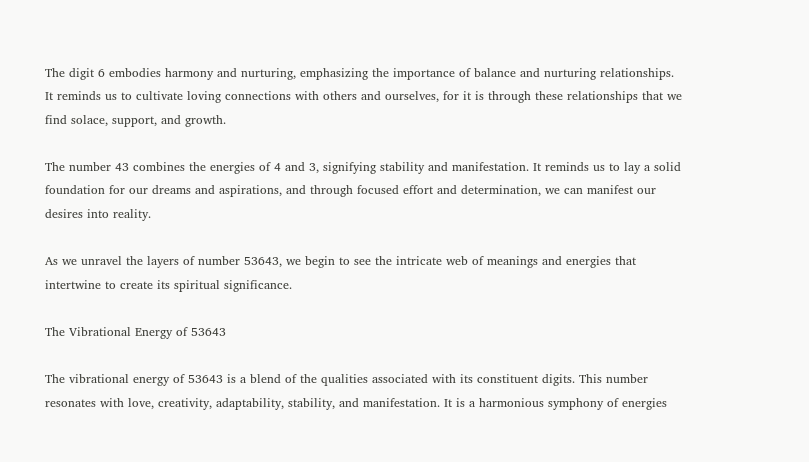The digit 6 embodies harmony and nurturing, emphasizing the importance of balance and nurturing relationships. It reminds us to cultivate loving connections with others and ourselves, for it is through these relationships that we find solace, support, and growth.

The number 43 combines the energies of 4 and 3, signifying stability and manifestation. It reminds us to lay a solid foundation for our dreams and aspirations, and through focused effort and determination, we can manifest our desires into reality.

As we unravel the layers of number 53643, we begin to see the intricate web of meanings and energies that intertwine to create its spiritual significance.

The Vibrational Energy of 53643

The vibrational energy of 53643 is a blend of the qualities associated with its constituent digits. This number resonates with love, creativity, adaptability, stability, and manifestation. It is a harmonious symphony of energies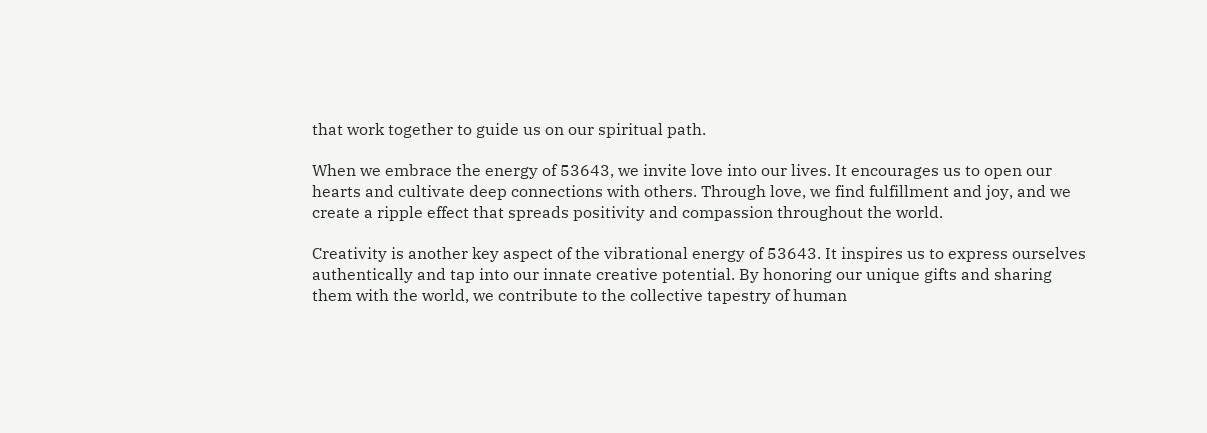that work together to guide us on our spiritual path.

When we embrace the energy of 53643, we invite love into our lives. It encourages us to open our hearts and cultivate deep connections with others. Through love, we find fulfillment and joy, and we create a ripple effect that spreads positivity and compassion throughout the world.

Creativity is another key aspect of the vibrational energy of 53643. It inspires us to express ourselves authentically and tap into our innate creative potential. By honoring our unique gifts and sharing them with the world, we contribute to the collective tapestry of human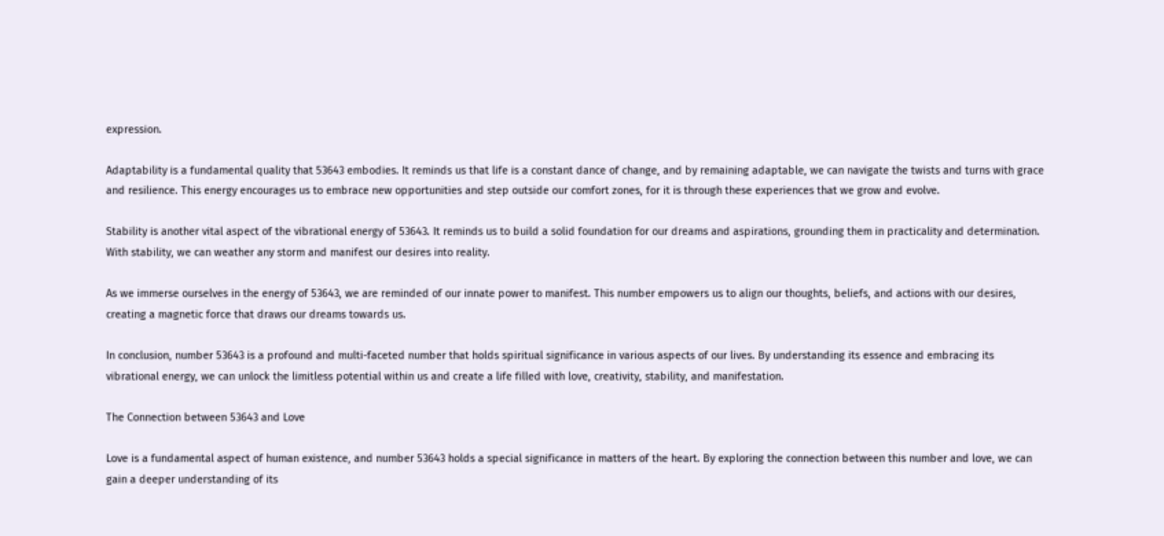expression.

Adaptability is a fundamental quality that 53643 embodies. It reminds us that life is a constant dance of change, and by remaining adaptable, we can navigate the twists and turns with grace and resilience. This energy encourages us to embrace new opportunities and step outside our comfort zones, for it is through these experiences that we grow and evolve.

Stability is another vital aspect of the vibrational energy of 53643. It reminds us to build a solid foundation for our dreams and aspirations, grounding them in practicality and determination. With stability, we can weather any storm and manifest our desires into reality.

As we immerse ourselves in the energy of 53643, we are reminded of our innate power to manifest. This number empowers us to align our thoughts, beliefs, and actions with our desires, creating a magnetic force that draws our dreams towards us.

In conclusion, number 53643 is a profound and multi-faceted number that holds spiritual significance in various aspects of our lives. By understanding its essence and embracing its vibrational energy, we can unlock the limitless potential within us and create a life filled with love, creativity, stability, and manifestation.

The Connection between 53643 and Love

Love is a fundamental aspect of human existence, and number 53643 holds a special significance in matters of the heart. By exploring the connection between this number and love, we can gain a deeper understanding of its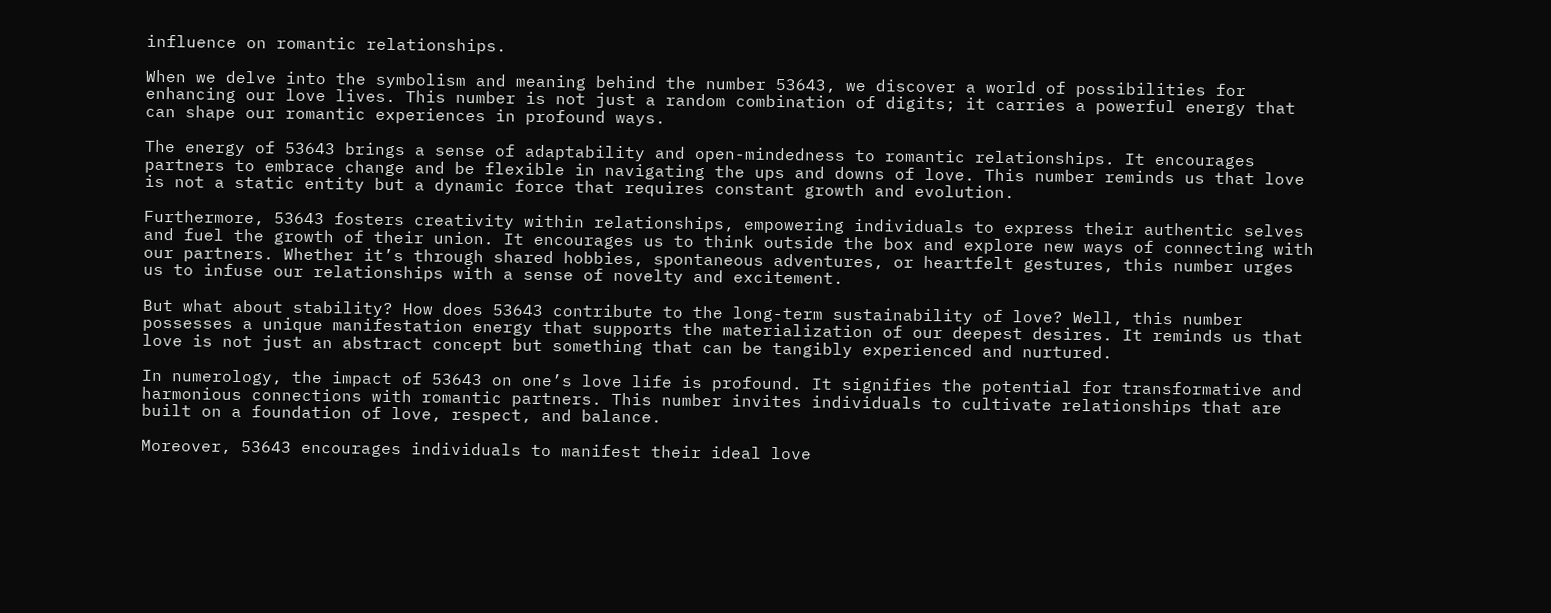influence on romantic relationships.

When we delve into the symbolism and meaning behind the number 53643, we discover a world of possibilities for enhancing our love lives. This number is not just a random combination of digits; it carries a powerful energy that can shape our romantic experiences in profound ways.

The energy of 53643 brings a sense of adaptability and open-mindedness to romantic relationships. It encourages partners to embrace change and be flexible in navigating the ups and downs of love. This number reminds us that love is not a static entity but a dynamic force that requires constant growth and evolution.

Furthermore, 53643 fosters creativity within relationships, empowering individuals to express their authentic selves and fuel the growth of their union. It encourages us to think outside the box and explore new ways of connecting with our partners. Whether it’s through shared hobbies, spontaneous adventures, or heartfelt gestures, this number urges us to infuse our relationships with a sense of novelty and excitement.

But what about stability? How does 53643 contribute to the long-term sustainability of love? Well, this number possesses a unique manifestation energy that supports the materialization of our deepest desires. It reminds us that love is not just an abstract concept but something that can be tangibly experienced and nurtured.

In numerology, the impact of 53643 on one’s love life is profound. It signifies the potential for transformative and harmonious connections with romantic partners. This number invites individuals to cultivate relationships that are built on a foundation of love, respect, and balance.

Moreover, 53643 encourages individuals to manifest their ideal love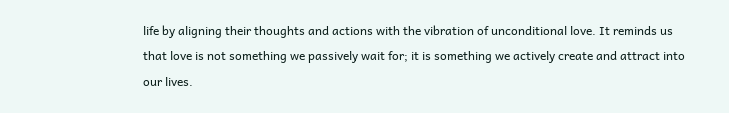life by aligning their thoughts and actions with the vibration of unconditional love. It reminds us that love is not something we passively wait for; it is something we actively create and attract into our lives.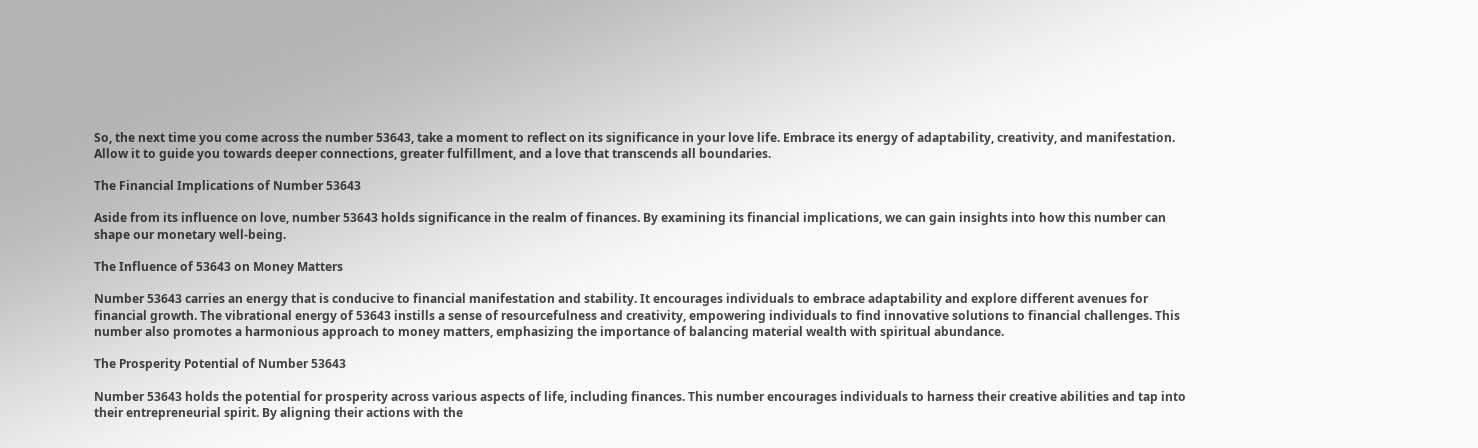So, the next time you come across the number 53643, take a moment to reflect on its significance in your love life. Embrace its energy of adaptability, creativity, and manifestation. Allow it to guide you towards deeper connections, greater fulfillment, and a love that transcends all boundaries.

The Financial Implications of Number 53643

Aside from its influence on love, number 53643 holds significance in the realm of finances. By examining its financial implications, we can gain insights into how this number can shape our monetary well-being.

The Influence of 53643 on Money Matters

Number 53643 carries an energy that is conducive to financial manifestation and stability. It encourages individuals to embrace adaptability and explore different avenues for financial growth. The vibrational energy of 53643 instills a sense of resourcefulness and creativity, empowering individuals to find innovative solutions to financial challenges. This number also promotes a harmonious approach to money matters, emphasizing the importance of balancing material wealth with spiritual abundance.

The Prosperity Potential of Number 53643

Number 53643 holds the potential for prosperity across various aspects of life, including finances. This number encourages individuals to harness their creative abilities and tap into their entrepreneurial spirit. By aligning their actions with the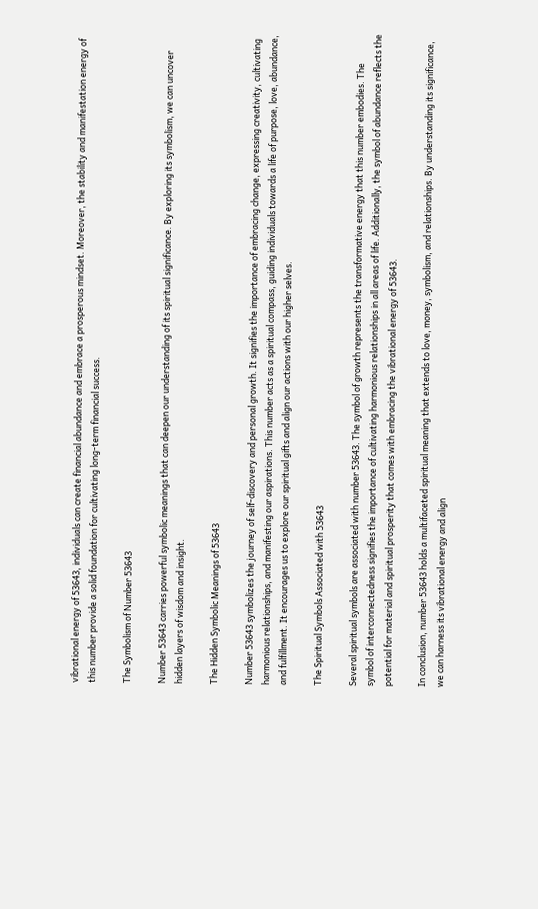vibrational energy of 53643, individuals can create financial abundance and embrace a prosperous mindset. Moreover, the stability and manifestation energy of this number provide a solid foundation for cultivating long-term financial success.

The Symbolism of Number 53643

Number 53643 carries powerful symbolic meanings that can deepen our understanding of its spiritual significance. By exploring its symbolism, we can uncover hidden layers of wisdom and insight.

The Hidden Symbolic Meanings of 53643

Number 53643 symbolizes the journey of self-discovery and personal growth. It signifies the importance of embracing change, expressing creativity, cultivating harmonious relationships, and manifesting our aspirations. This number acts as a spiritual compass, guiding individuals towards a life of purpose, love, abundance, and fulfillment. It encourages us to explore our spiritual gifts and align our actions with our higher selves.

The Spiritual Symbols Associated with 53643

Several spiritual symbols are associated with number 53643. The symbol of growth represents the transformative energy that this number embodies. The symbol of interconnectedness signifies the importance of cultivating harmonious relationships in all areas of life. Additionally, the symbol of abundance reflects the potential for material and spiritual prosperity that comes with embracing the vibrational energy of 53643.

In conclusion, number 53643 holds a multifaceted spiritual meaning that extends to love, money, symbolism, and relationships. By understanding its significance, we can harness its vibrational energy and align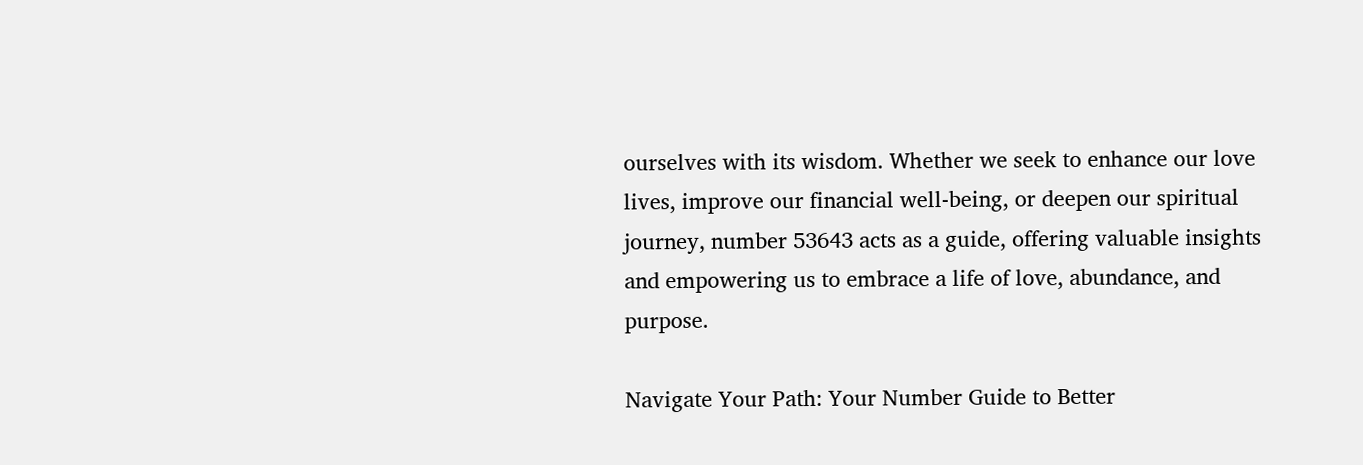ourselves with its wisdom. Whether we seek to enhance our love lives, improve our financial well-being, or deepen our spiritual journey, number 53643 acts as a guide, offering valuable insights and empowering us to embrace a life of love, abundance, and purpose.

Navigate Your Path: Your Number Guide to Better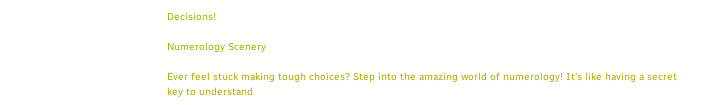Decisions!

Numerology Scenery

Ever feel stuck making tough choices? Step into the amazing world of numerology! It's like having a secret key to understand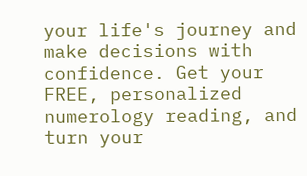your life's journey and make decisions with confidence. Get your FREE, personalized numerology reading, and turn your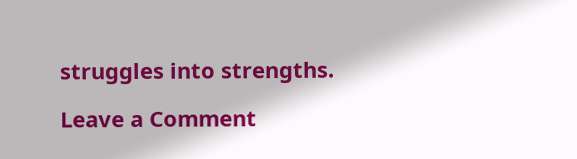struggles into strengths.

Leave a Comment